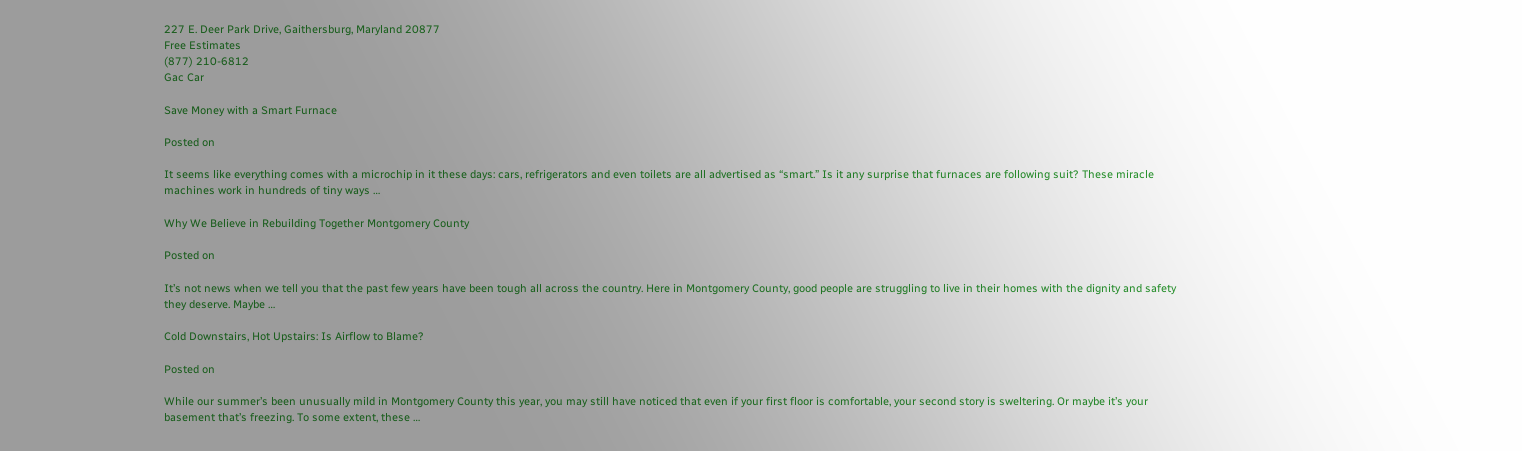227 E. Deer Park Drive, Gaithersburg, Maryland 20877
Free Estimates
(877) 210-6812
Gac Car

Save Money with a Smart Furnace

Posted on

It seems like everything comes with a microchip in it these days: cars, refrigerators and even toilets are all advertised as “smart.” Is it any surprise that furnaces are following suit? These miracle machines work in hundreds of tiny ways …

Why We Believe in Rebuilding Together Montgomery County

Posted on

It’s not news when we tell you that the past few years have been tough all across the country. Here in Montgomery County, good people are struggling to live in their homes with the dignity and safety they deserve. Maybe …

Cold Downstairs, Hot Upstairs: Is Airflow to Blame?

Posted on

While our summer’s been unusually mild in Montgomery County this year, you may still have noticed that even if your first floor is comfortable, your second story is sweltering. Or maybe it’s your basement that’s freezing. To some extent, these …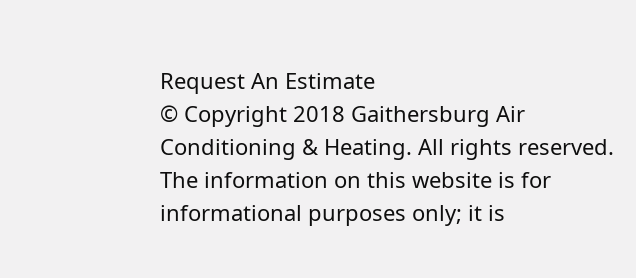Request An Estimate
© Copyright 2018 Gaithersburg Air Conditioning & Heating. All rights reserved.
The information on this website is for informational purposes only; it is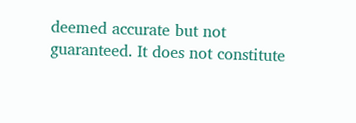deemed accurate but not guaranteed. It does not constitute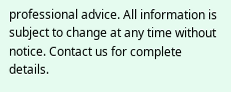professional advice. All information is subject to change at any time without notice. Contact us for complete details.